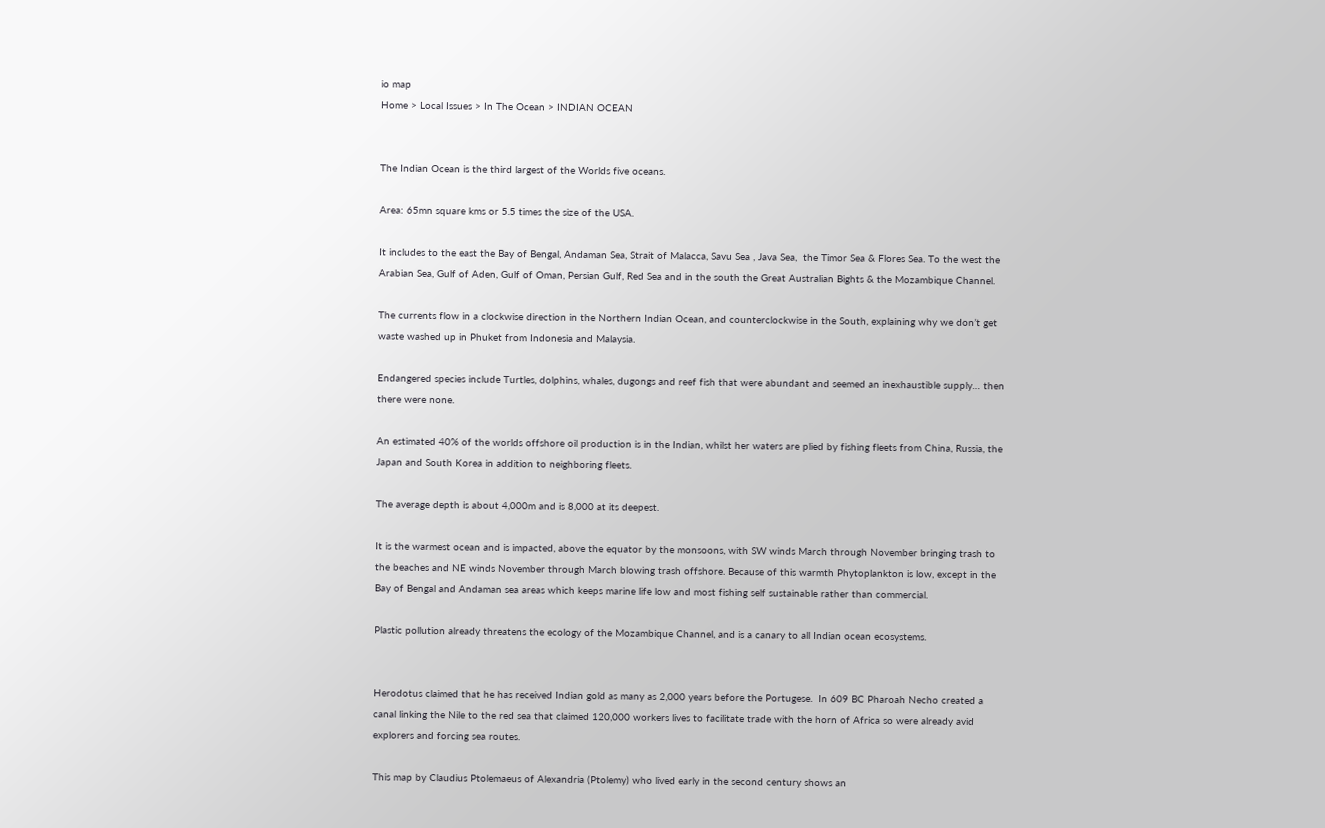io map
Home > Local Issues > In The Ocean > INDIAN OCEAN


The Indian Ocean is the third largest of the Worlds five oceans.

Area: 65mn square kms or 5.5 times the size of the USA.

It includes to the east the Bay of Bengal, Andaman Sea, Strait of Malacca, Savu Sea , Java Sea,  the Timor Sea & Flores Sea. To the west the Arabian Sea, Gulf of Aden, Gulf of Oman, Persian Gulf, Red Sea and in the south the Great Australian Bights & the Mozambique Channel.

The currents flow in a clockwise direction in the Northern Indian Ocean, and counterclockwise in the South, explaining why we don’t get waste washed up in Phuket from Indonesia and Malaysia.

Endangered species include Turtles, dolphins, whales, dugongs and reef fish that were abundant and seemed an inexhaustible supply… then there were none.

An estimated 40% of the worlds offshore oil production is in the Indian, whilst her waters are plied by fishing fleets from China, Russia, the Japan and South Korea in addition to neighboring fleets.

The average depth is about 4,000m and is 8,000 at its deepest.

It is the warmest ocean and is impacted, above the equator by the monsoons, with SW winds March through November bringing trash to the beaches and NE winds November through March blowing trash offshore. Because of this warmth Phytoplankton is low, except in the Bay of Bengal and Andaman sea areas which keeps marine life low and most fishing self sustainable rather than commercial.

Plastic pollution already threatens the ecology of the Mozambique Channel, and is a canary to all Indian ocean ecosystems.


Herodotus claimed that he has received Indian gold as many as 2,000 years before the Portugese.  In 609 BC Pharoah Necho created a canal linking the Nile to the red sea that claimed 120,000 workers lives to facilitate trade with the horn of Africa so were already avid explorers and forcing sea routes.

This map by Claudius Ptolemaeus of Alexandria (Ptolemy) who lived early in the second century shows an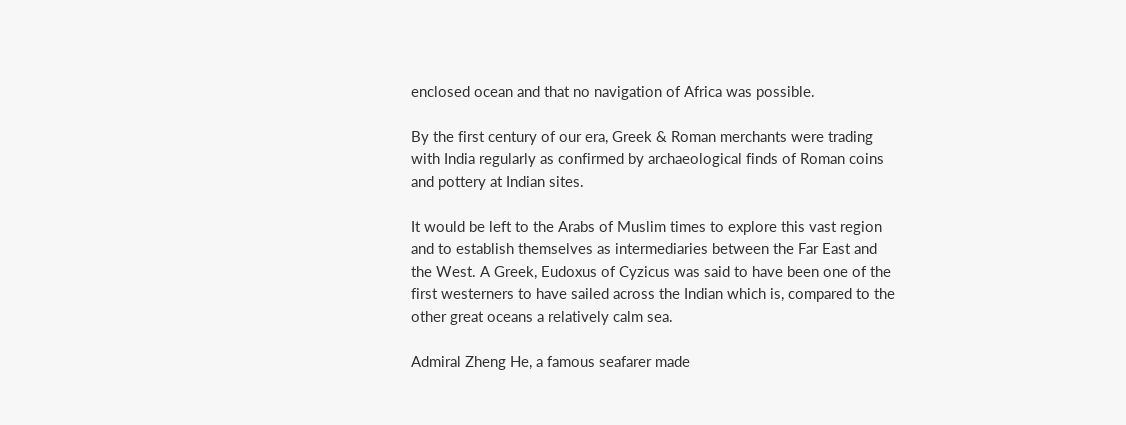enclosed ocean and that no navigation of Africa was possible.

By the first century of our era, Greek & Roman merchants were trading with India regularly as confirmed by archaeological finds of Roman coins and pottery at Indian sites.

It would be left to the Arabs of Muslim times to explore this vast region and to establish themselves as intermediaries between the Far East and the West. A Greek, Eudoxus of Cyzicus was said to have been one of the first westerners to have sailed across the Indian which is, compared to the other great oceans a relatively calm sea.

Admiral Zheng He, a famous seafarer made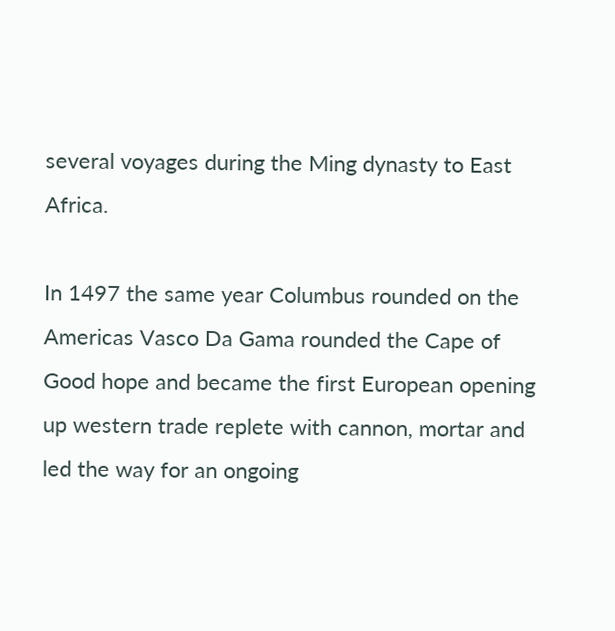several voyages during the Ming dynasty to East Africa.

In 1497 the same year Columbus rounded on the Americas Vasco Da Gama rounded the Cape of Good hope and became the first European opening up western trade replete with cannon, mortar and led the way for an ongoing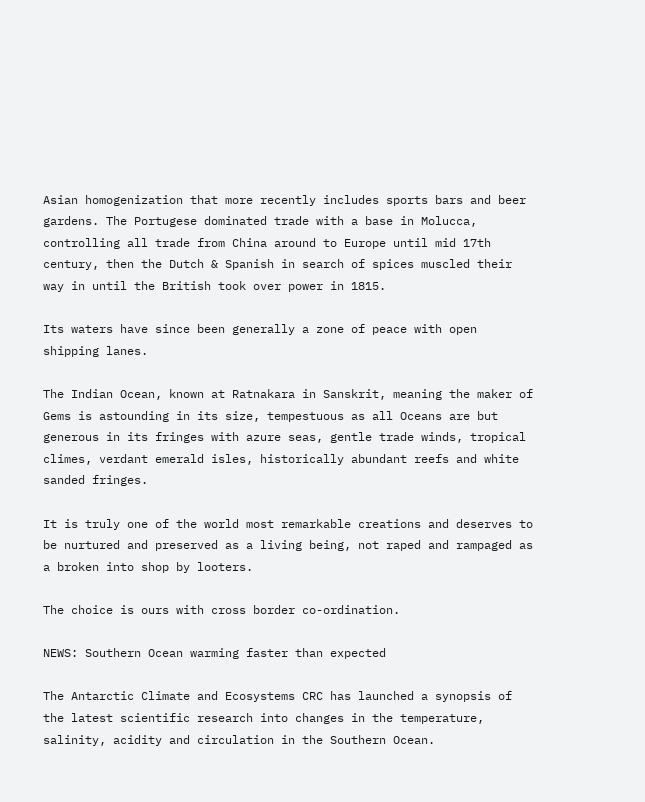Asian homogenization that more recently includes sports bars and beer gardens. The Portugese dominated trade with a base in Molucca, controlling all trade from China around to Europe until mid 17th century, then the Dutch & Spanish in search of spices muscled their way in until the British took over power in 1815.

Its waters have since been generally a zone of peace with open shipping lanes.

The Indian Ocean, known at Ratnakara in Sanskrit, meaning the maker of Gems is astounding in its size, tempestuous as all Oceans are but generous in its fringes with azure seas, gentle trade winds, tropical climes, verdant emerald isles, historically abundant reefs and white sanded fringes.

It is truly one of the world most remarkable creations and deserves to be nurtured and preserved as a living being, not raped and rampaged as a broken into shop by looters.

The choice is ours with cross border co-ordination.

NEWS: Southern Ocean warming faster than expected

The Antarctic Climate and Ecosystems CRC has launched a synopsis of the latest scientific research into changes in the temperature, salinity, acidity and circulation in the Southern Ocean.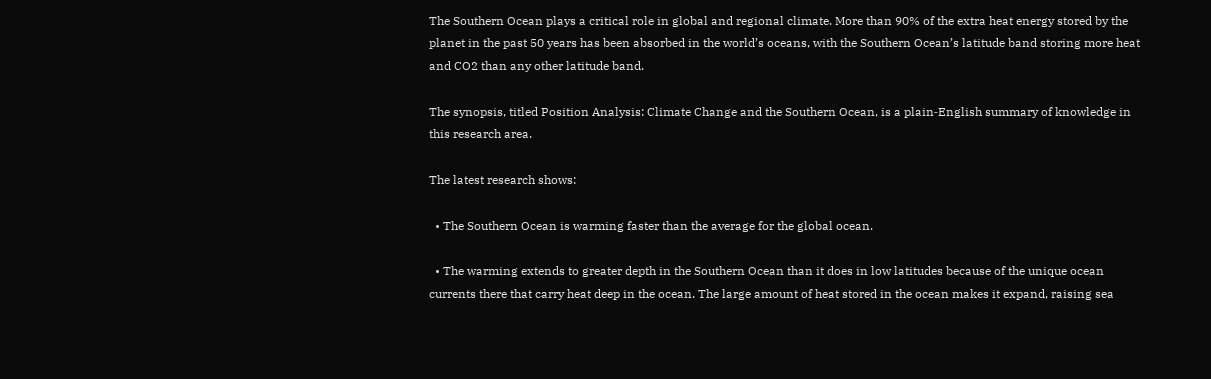The Southern Ocean plays a critical role in global and regional climate. More than 90% of the extra heat energy stored by the planet in the past 50 years has been absorbed in the world’s oceans, with the Southern Ocean’s latitude band storing more heat and CO2 than any other latitude band.

The synopsis, titled Position Analysis: Climate Change and the Southern Ocean, is a plain‐English summary of knowledge in this research area.

The latest research shows:

  • The Southern Ocean is warming faster than the average for the global ocean.

  • The warming extends to greater depth in the Southern Ocean than it does in low latitudes because of the unique ocean currents there that carry heat deep in the ocean. The large amount of heat stored in the ocean makes it expand, raising sea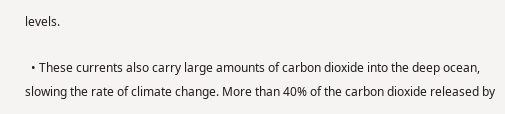levels.

  • These currents also carry large amounts of carbon dioxide into the deep ocean, slowing the rate of climate change. More than 40% of the carbon dioxide released by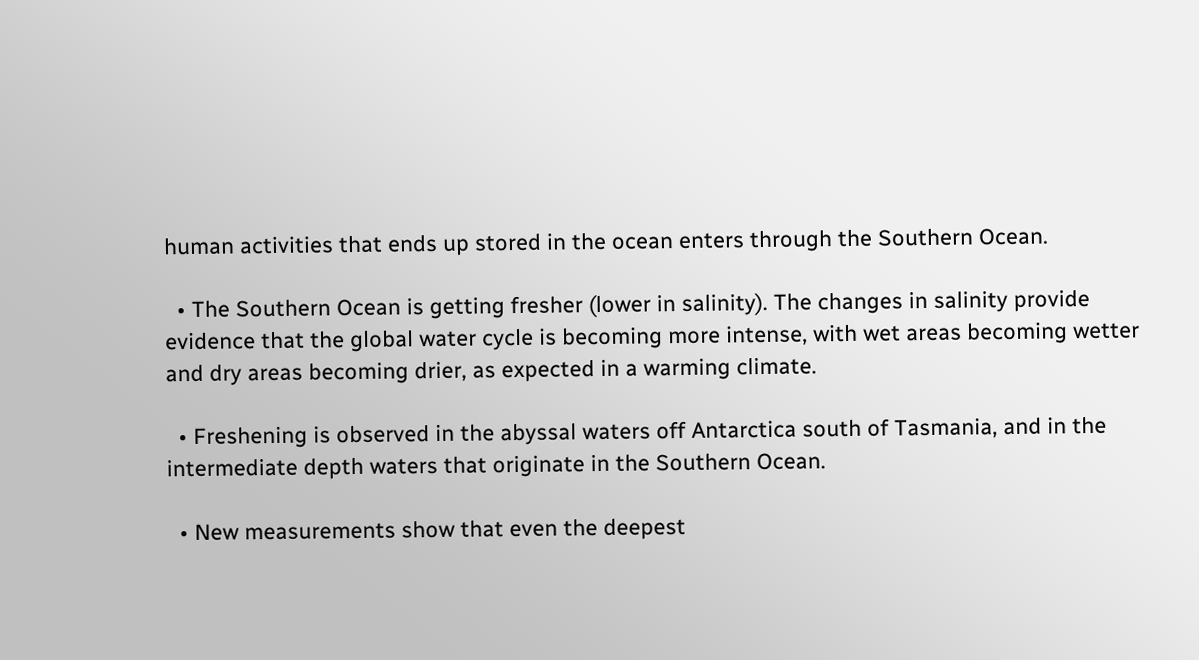human activities that ends up stored in the ocean enters through the Southern Ocean.

  • The Southern Ocean is getting fresher (lower in salinity). The changes in salinity provide evidence that the global water cycle is becoming more intense, with wet areas becoming wetter and dry areas becoming drier, as expected in a warming climate.

  • Freshening is observed in the abyssal waters off Antarctica south of Tasmania, and in the intermediate depth waters that originate in the Southern Ocean.

  • New measurements show that even the deepest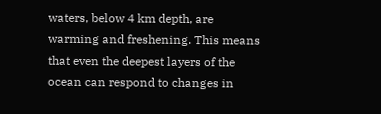waters, below 4 km depth, are warming and freshening. This means that even the deepest layers of the ocean can respond to changes in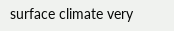surface climate very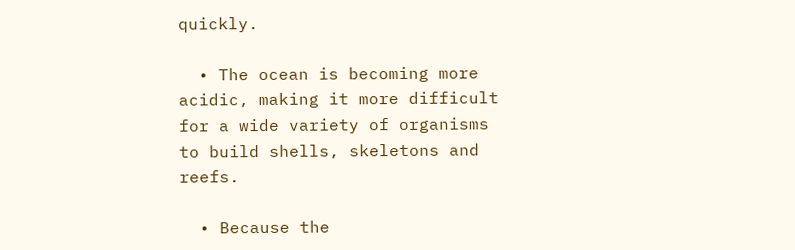quickly.

  • The ocean is becoming more acidic, making it more difficult for a wide variety of organisms to build shells, skeletons and reefs.

  • Because the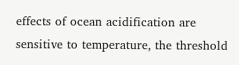effects of ocean acidification are sensitive to temperature, the threshold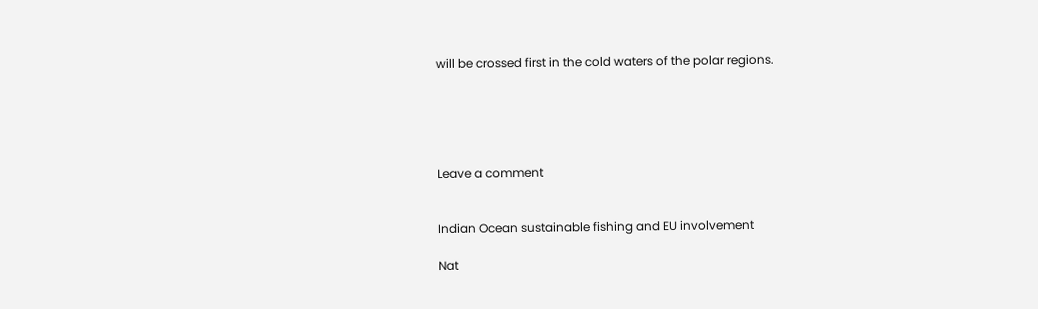will be crossed first in the cold waters of the polar regions.





Leave a comment


Indian Ocean sustainable fishing and EU involvement

Nat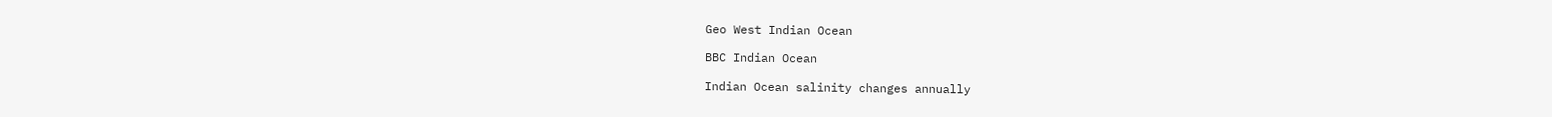Geo West Indian Ocean

BBC Indian Ocean

Indian Ocean salinity changes annually